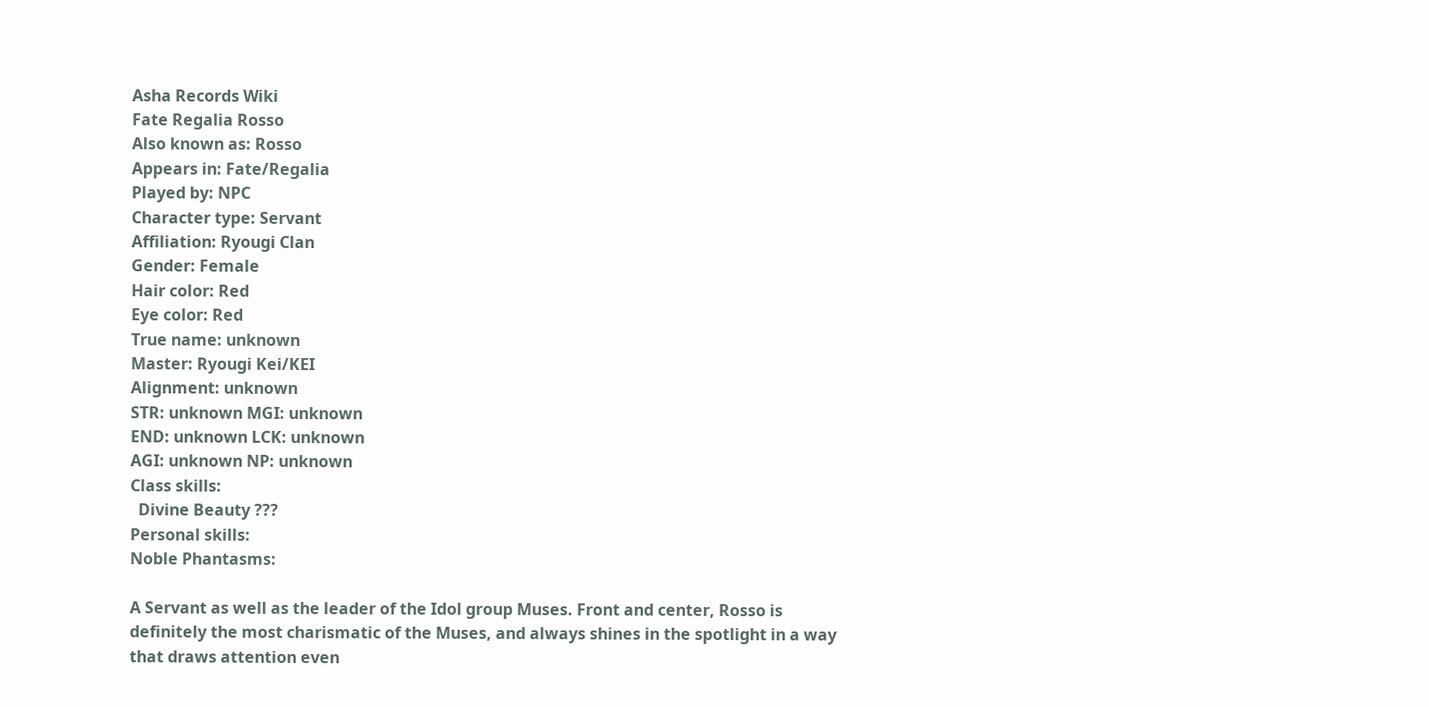Asha Records Wiki
Fate Regalia Rosso
Also known as: Rosso
Appears in: Fate/Regalia
Played by: NPC
Character type: Servant
Affiliation: Ryougi Clan
Gender: Female
Hair color: Red
Eye color: Red
True name: unknown
Master: Ryougi Kei/KEI
Alignment: unknown
STR: unknown MGI: unknown
END: unknown LCK: unknown
AGI: unknown NP: unknown
Class skills:
  Divine Beauty ???
Personal skills:
Noble Phantasms:

A Servant as well as the leader of the Idol group Muses. Front and center, Rosso is definitely the most charismatic of the Muses, and always shines in the spotlight in a way that draws attention even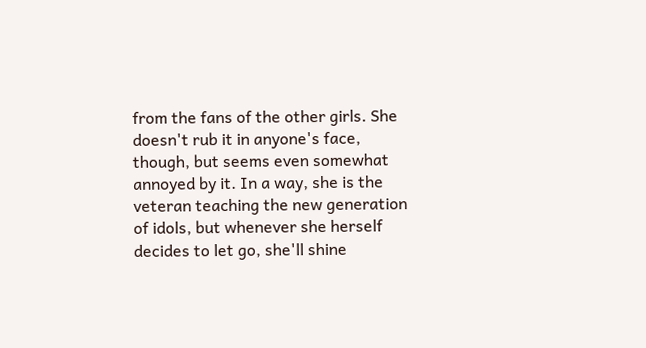from the fans of the other girls. She doesn't rub it in anyone's face, though, but seems even somewhat annoyed by it. In a way, she is the veteran teaching the new generation of idols, but whenever she herself decides to let go, she'll shine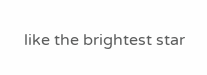like the brightest star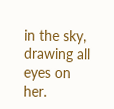in the sky, drawing all eyes on her.